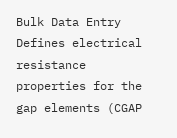Bulk Data Entry Defines electrical resistance properties for the gap elements (CGAP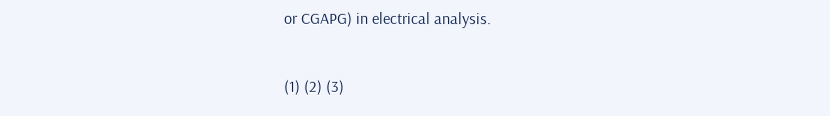or CGAPG) in electrical analysis.


(1) (2) (3)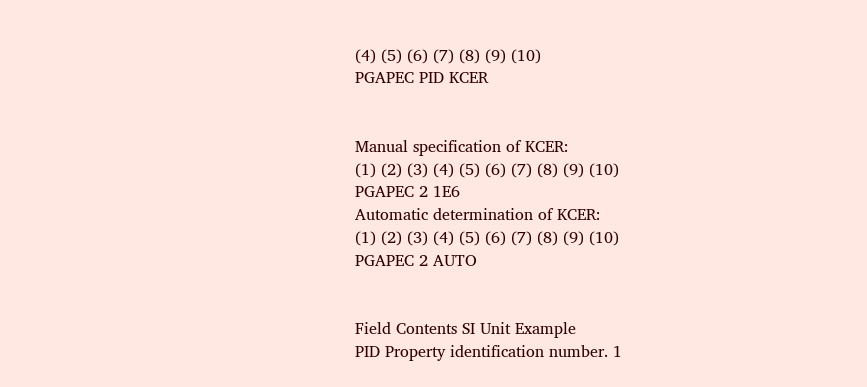(4) (5) (6) (7) (8) (9) (10)
PGAPEC PID KCER


Manual specification of KCER:
(1) (2) (3) (4) (5) (6) (7) (8) (9) (10)
PGAPEC 2 1E6
Automatic determination of KCER:
(1) (2) (3) (4) (5) (6) (7) (8) (9) (10)
PGAPEC 2 AUTO


Field Contents SI Unit Example
PID Property identification number. 1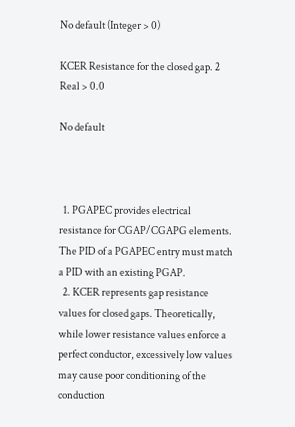No default (Integer > 0)

KCER Resistance for the closed gap. 2
Real > 0.0

No default



  1. PGAPEC provides electrical resistance for CGAP/CGAPG elements. The PID of a PGAPEC entry must match a PID with an existing PGAP.
  2. KCER represents gap resistance values for closed gaps. Theoretically, while lower resistance values enforce a perfect conductor, excessively low values may cause poor conditioning of the conduction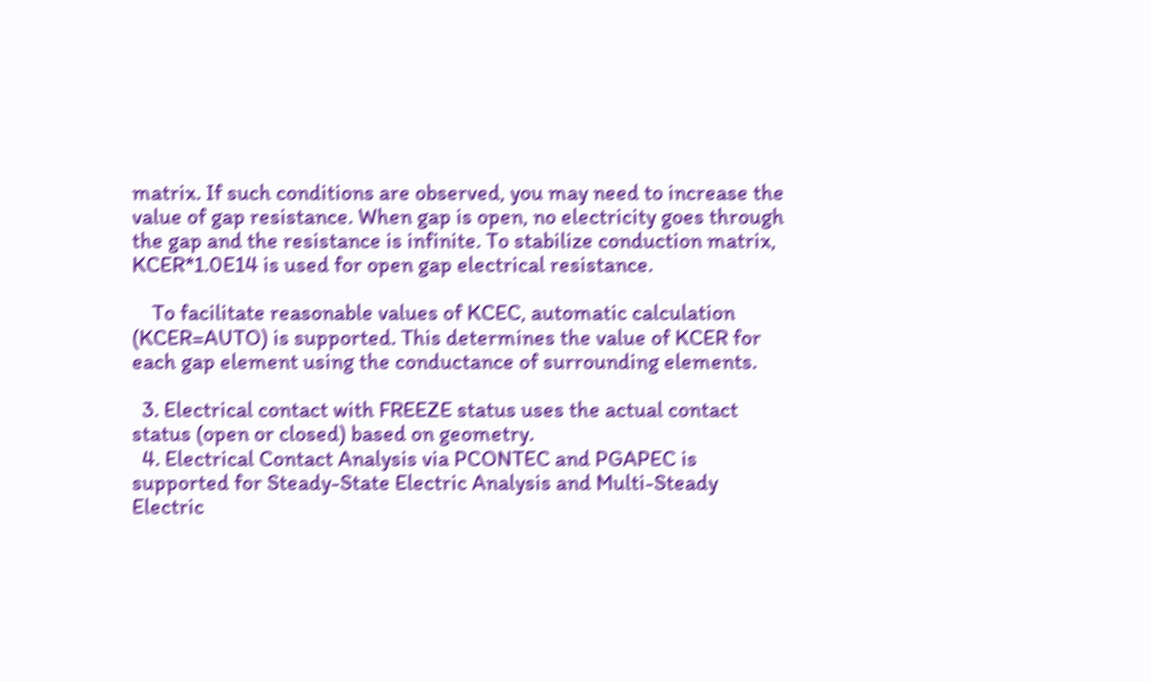matrix. If such conditions are observed, you may need to increase the value of gap resistance. When gap is open, no electricity goes through the gap and the resistance is infinite. To stabilize conduction matrix, KCER*1.0E14 is used for open gap electrical resistance.

    To facilitate reasonable values of KCEC, automatic calculation (KCER=AUTO) is supported. This determines the value of KCER for each gap element using the conductance of surrounding elements.

  3. Electrical contact with FREEZE status uses the actual contact status (open or closed) based on geometry.
  4. Electrical Contact Analysis via PCONTEC and PGAPEC is supported for Steady-State Electric Analysis and Multi-Steady Electric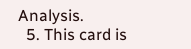Analysis.
  5. This card is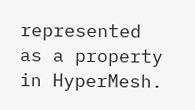represented as a property in HyperMesh.